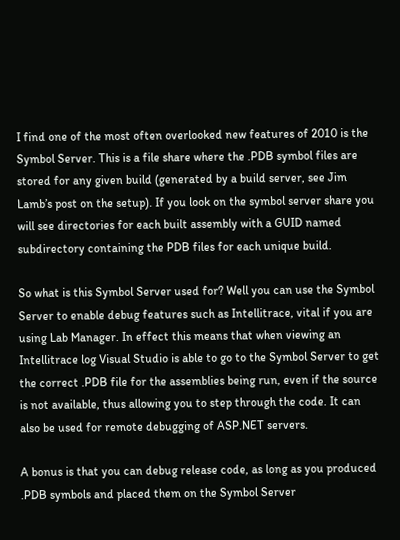I find one of the most often overlooked new features of 2010 is the Symbol Server. This is a file share where the .PDB symbol files are stored for any given build (generated by a build server, see Jim Lamb’s post on the setup). If you look on the symbol server share you will see directories for each built assembly with a GUID named subdirectory containing the PDB files for each unique build.

So what is this Symbol Server used for? Well you can use the Symbol Server to enable debug features such as Intellitrace, vital if you are using Lab Manager. In effect this means that when viewing an Intellitrace log Visual Studio is able to go to the Symbol Server to get the correct .PDB file for the assemblies being run, even if the source is not available, thus allowing you to step through the code. It can also be used for remote debugging of ASP.NET servers.

A bonus is that you can debug release code, as long as you produced .PDB symbols and placed them on the Symbol Server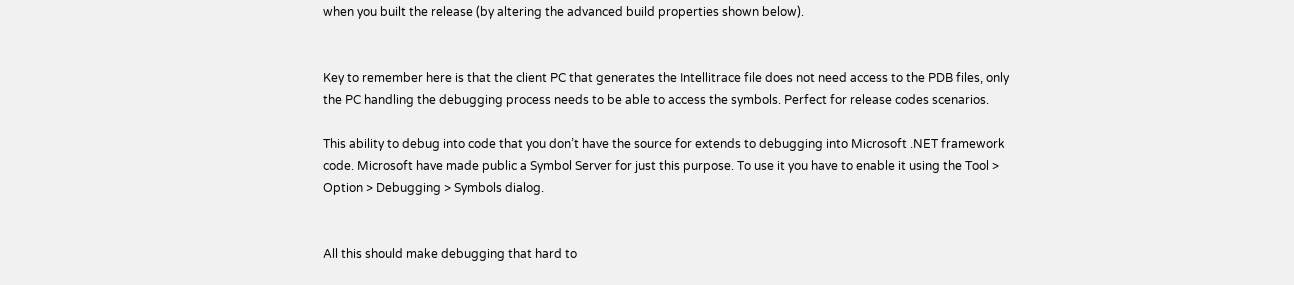when you built the release (by altering the advanced build properties shown below).


Key to remember here is that the client PC that generates the Intellitrace file does not need access to the PDB files, only the PC handling the debugging process needs to be able to access the symbols. Perfect for release codes scenarios.

This ability to debug into code that you don’t have the source for extends to debugging into Microsoft .NET framework code. Microsoft have made public a Symbol Server for just this purpose. To use it you have to enable it using the Tool > Option > Debugging > Symbols dialog.


All this should make debugging that hard to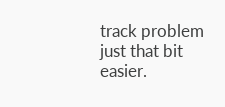track problem just that bit easier.